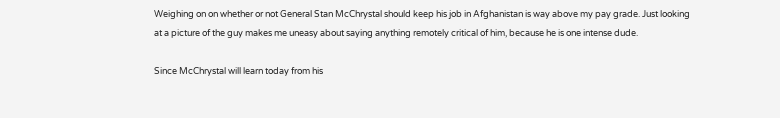Weighing on on whether or not General Stan McChrystal should keep his job in Afghanistan is way above my pay grade. Just looking at a picture of the guy makes me uneasy about saying anything remotely critical of him, because he is one intense dude.

Since McChrystal will learn today from his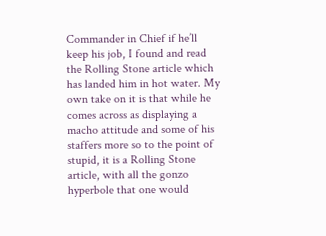Commander in Chief if he’ll keep his job, I found and read the Rolling Stone article which has landed him in hot water. My own take on it is that while he comes across as displaying a macho attitude and some of his staffers more so to the point of stupid, it is a Rolling Stone article, with all the gonzo hyperbole that one would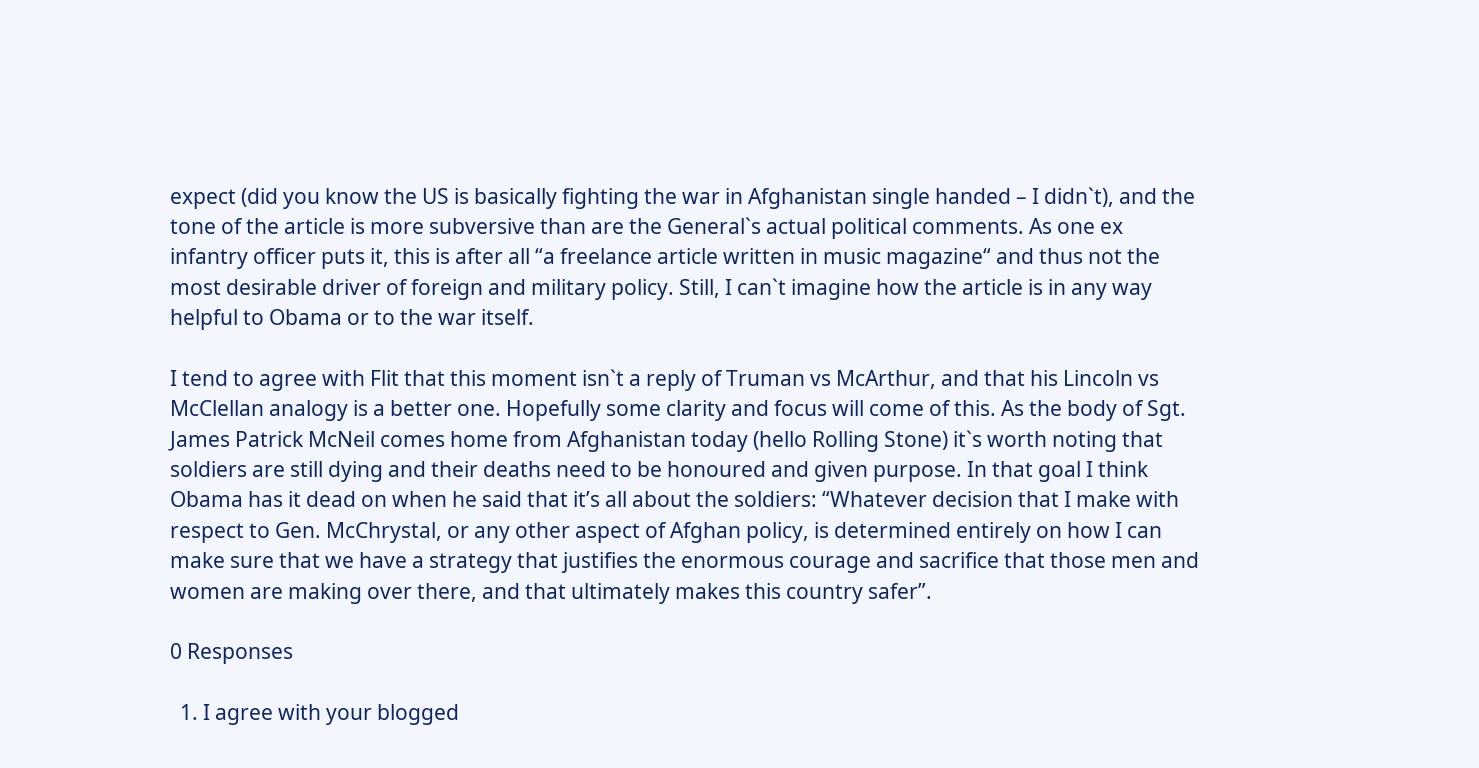expect (did you know the US is basically fighting the war in Afghanistan single handed – I didn`t), and the tone of the article is more subversive than are the General`s actual political comments. As one ex infantry officer puts it, this is after all “a freelance article written in music magazine“ and thus not the most desirable driver of foreign and military policy. Still, I can`t imagine how the article is in any way helpful to Obama or to the war itself.

I tend to agree with Flit that this moment isn`t a reply of Truman vs McArthur, and that his Lincoln vs McClellan analogy is a better one. Hopefully some clarity and focus will come of this. As the body of Sgt. James Patrick McNeil comes home from Afghanistan today (hello Rolling Stone) it`s worth noting that soldiers are still dying and their deaths need to be honoured and given purpose. In that goal I think Obama has it dead on when he said that it’s all about the soldiers: “Whatever decision that I make with respect to Gen. McChrystal, or any other aspect of Afghan policy, is determined entirely on how I can make sure that we have a strategy that justifies the enormous courage and sacrifice that those men and women are making over there, and that ultimately makes this country safer”.

0 Responses

  1. I agree with your blogged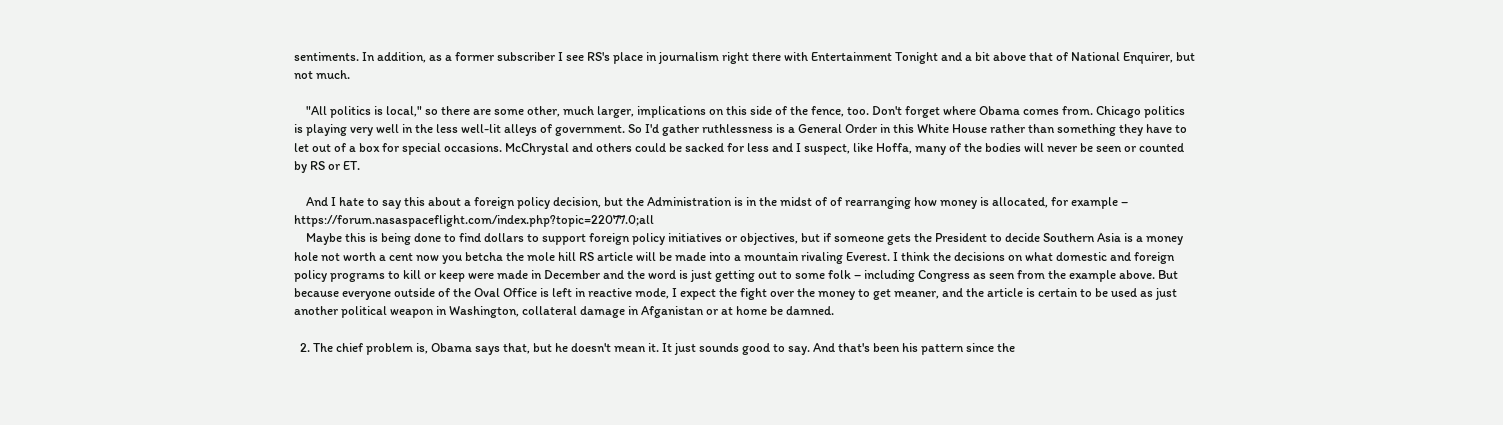sentiments. In addition, as a former subscriber I see RS's place in journalism right there with Entertainment Tonight and a bit above that of National Enquirer, but not much.

    "All politics is local," so there are some other, much larger, implications on this side of the fence, too. Don't forget where Obama comes from. Chicago politics is playing very well in the less well-lit alleys of government. So I'd gather ruthlessness is a General Order in this White House rather than something they have to let out of a box for special occasions. McChrystal and others could be sacked for less and I suspect, like Hoffa, many of the bodies will never be seen or counted by RS or ET.

    And I hate to say this about a foreign policy decision, but the Administration is in the midst of of rearranging how money is allocated, for example – https://forum.nasaspaceflight.com/index.php?topic=22077.0;all
    Maybe this is being done to find dollars to support foreign policy initiatives or objectives, but if someone gets the President to decide Southern Asia is a money hole not worth a cent now you betcha the mole hill RS article will be made into a mountain rivaling Everest. I think the decisions on what domestic and foreign policy programs to kill or keep were made in December and the word is just getting out to some folk – including Congress as seen from the example above. But because everyone outside of the Oval Office is left in reactive mode, I expect the fight over the money to get meaner, and the article is certain to be used as just another political weapon in Washington, collateral damage in Afganistan or at home be damned.

  2. The chief problem is, Obama says that, but he doesn't mean it. It just sounds good to say. And that's been his pattern since the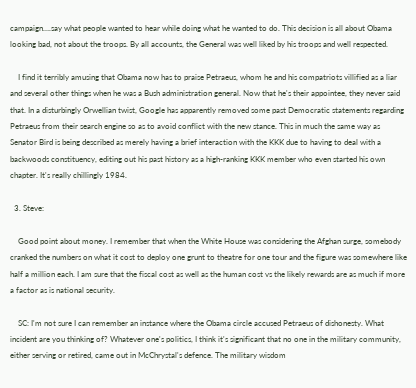campaign….say what people wanted to hear while doing what he wanted to do. This decision is all about Obama looking bad, not about the troops. By all accounts, the General was well liked by his troops and well respected.

    I find it terribly amusing that Obama now has to praise Petraeus, whom he and his compatriots villified as a liar and several other things when he was a Bush administration general. Now that he's their appointee, they never said that. In a disturbingly Orwellian twist, Google has apparently removed some past Democratic statements regarding Petraeus from their search engine so as to avoid conflict with the new stance. This in much the same way as Senator Bird is being described as merely having a brief interaction with the KKK due to having to deal with a backwoods constituency, editing out his past history as a high-ranking KKK member who even started his own chapter. It's really chillingly 1984.

  3. Steve:

    Good point about money. I remember that when the White House was considering the Afghan surge, somebody cranked the numbers on what it cost to deploy one grunt to theatre for one tour and the figure was somewhere like half a million each. I am sure that the fiscal cost as well as the human cost vs the likely rewards are as much if more a factor as is national security.

    SC: I'm not sure I can remember an instance where the Obama circle accused Petraeus of dishonesty. What incident are you thinking of? Whatever one's politics, I think it's significant that no one in the military community, either serving or retired, came out in McChrystal's defence. The military wisdom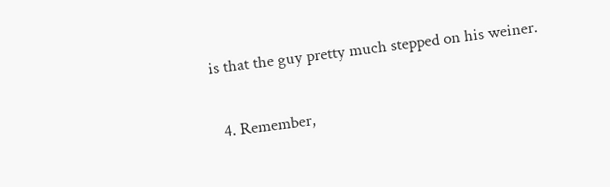is that the guy pretty much stepped on his weiner.

  4. Remember,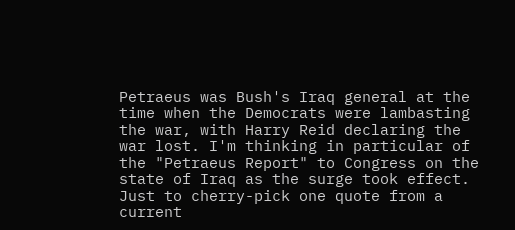Petraeus was Bush's Iraq general at the time when the Democrats were lambasting the war, with Harry Reid declaring the war lost. I'm thinking in particular of the "Petraeus Report" to Congress on the state of Iraq as the surge took effect. Just to cherry-pick one quote from a current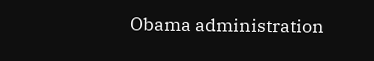Obama administration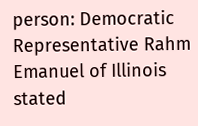person: Democratic Representative Rahm Emanuel of Illinois stated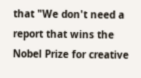that "We don't need a report that wins the Nobel Prize for creative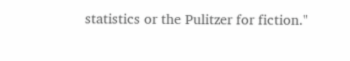statistics or the Pulitzer for fiction."